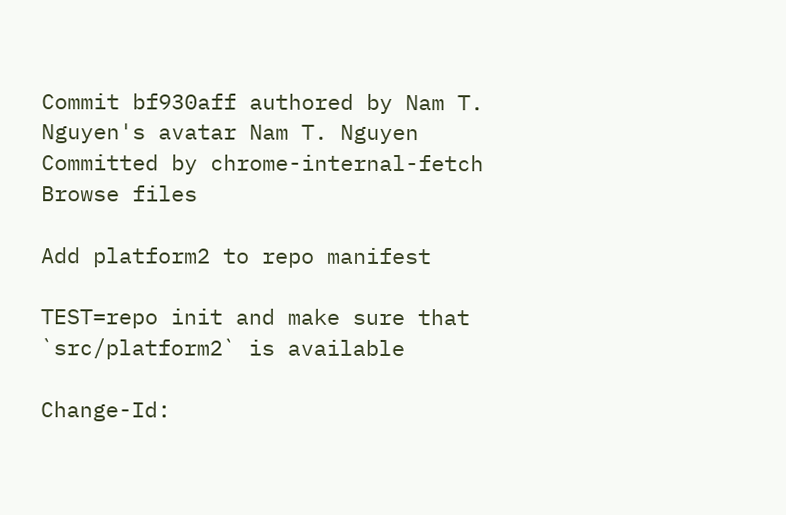Commit bf930aff authored by Nam T. Nguyen's avatar Nam T. Nguyen Committed by chrome-internal-fetch
Browse files

Add platform2 to repo manifest

TEST=repo init and make sure that `src/platform2` is available

Change-Id: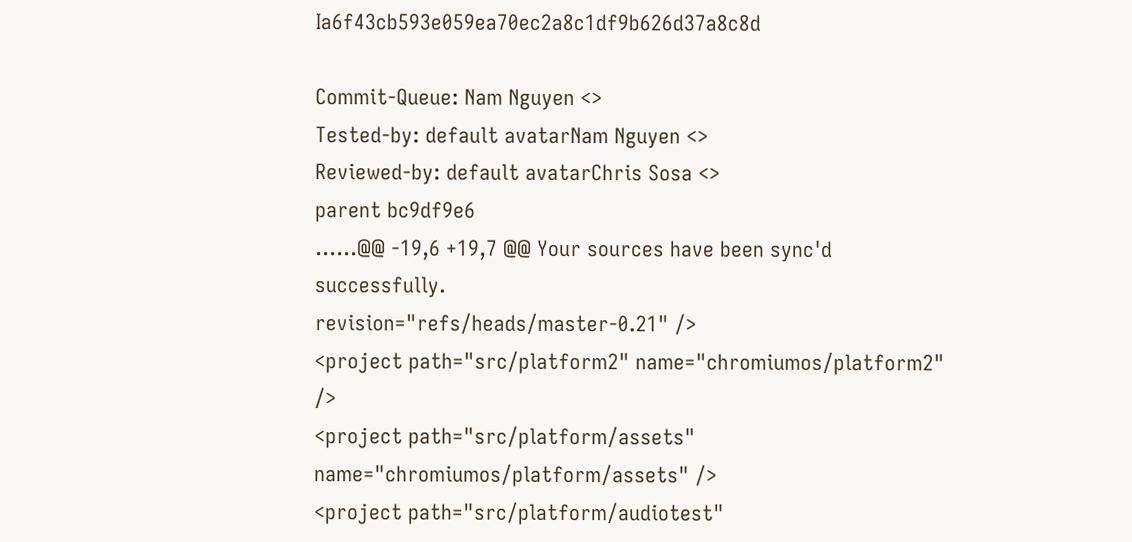Ia6f43cb593e059ea70ec2a8c1df9b626d37a8c8d

Commit-Queue: Nam Nguyen <>
Tested-by: default avatarNam Nguyen <>
Reviewed-by: default avatarChris Sosa <>
parent bc9df9e6
......@@ -19,6 +19,7 @@ Your sources have been sync'd successfully.
revision="refs/heads/master-0.21" />
<project path="src/platform2" name="chromiumos/platform2" />
<project path="src/platform/assets" name="chromiumos/platform/assets" />
<project path="src/platform/audiotest"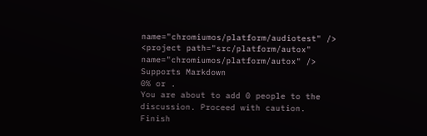name="chromiumos/platform/audiotest" />
<project path="src/platform/autox" name="chromiumos/platform/autox" />
Supports Markdown
0% or .
You are about to add 0 people to the discussion. Proceed with caution.
Finish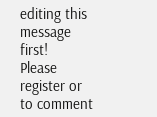editing this message first!
Please register or to comment